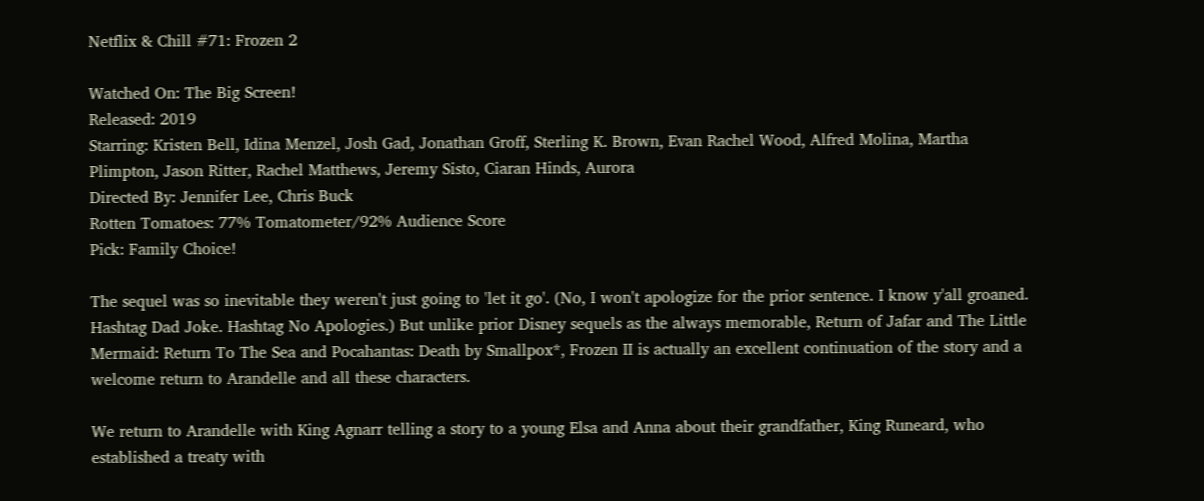Netflix & Chill #71: Frozen 2

Watched On: The Big Screen!
Released: 2019
Starring: Kristen Bell, Idina Menzel, Josh Gad, Jonathan Groff, Sterling K. Brown, Evan Rachel Wood, Alfred Molina, Martha Plimpton, Jason Ritter, Rachel Matthews, Jeremy Sisto, Ciaran Hinds, Aurora
Directed By: Jennifer Lee, Chris Buck
Rotten Tomatoes: 77% Tomatometer/92% Audience Score
Pick: Family Choice!

The sequel was so inevitable they weren't just going to 'let it go'. (No, I won't apologize for the prior sentence. I know y'all groaned. Hashtag Dad Joke. Hashtag No Apologies.) But unlike prior Disney sequels as the always memorable, Return of Jafar and The Little Mermaid: Return To The Sea and Pocahantas: Death by Smallpox*, Frozen II is actually an excellent continuation of the story and a welcome return to Arandelle and all these characters.

We return to Arandelle with King Agnarr telling a story to a young Elsa and Anna about their grandfather, King Runeard, who established a treaty with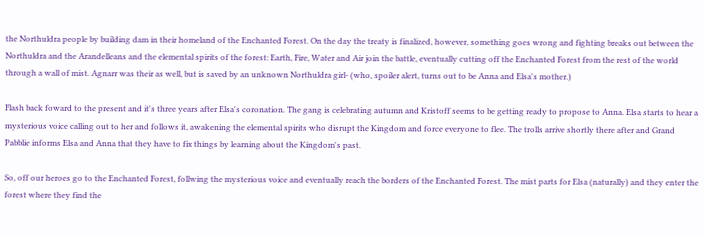the Northuldra people by building dam in their homeland of the Enchanted Forest. On the day the treaty is finalized, however, something goes wrong and fighting breaks out between the Northuldra and the Arandelleans and the elemental spirits of the forest: Earth, Fire, Water and Air join the battle, eventually cutting off the Enchanted Forest from the rest of the world through a wall of mist. Agnarr was their as well, but is saved by an unknown Northuldra girl- (who, spoiler alert, turns out to be Anna and Elsa's mother.)

Flash back foward to the present and it's three years after Elsa's coronation. The gang is celebrating autumn and Kristoff seems to be getting ready to propose to Anna. Elsa starts to hear a mysterious voice calling out to her and follows it, awakening the elemental spirits who disrupt the Kingdom and force everyone to flee. The trolls arrive shortly there after and Grand Pabblie informs Elsa and Anna that they have to fix things by learning about the Kingdom's past.

So, off our heroes go to the Enchanted Forest, follwing the mysterious voice and eventually reach the borders of the Enchanted Forest. The mist parts for Elsa (naturally) and they enter the forest where they find the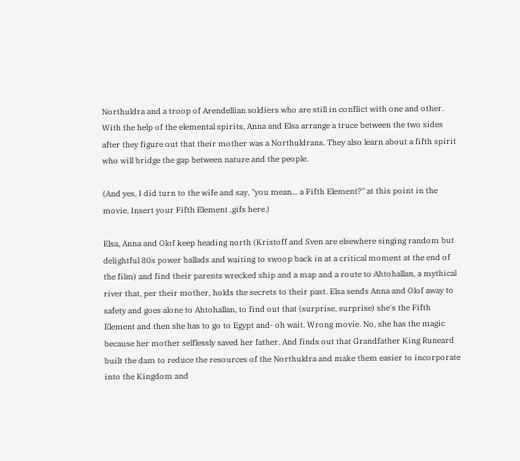Northuldra and a troop of Arendellian soldiers who are still in conflict with one and other. With the help of the elemental spirits, Anna and Elsa arrange a truce between the two sides after they figure out that their mother was a Northuldrans. They also learn about a fifth spirit who will bridge the gap between nature and the people.

(And yes, I did turn to the wife and say, "you mean... a Fifth Element?" at this point in the movie. Insert your Fifth Element .gifs here.)

Elsa, Anna and Olof keep heading north (Kristoff and Sven are elsewhere singing random but delightful 80s power ballads and waiting to swoop back in at a critical moment at the end of the film) and find their parents wrecked ship and a map and a route to Ahtohallan, a mythical river that, per their mother, holds the secrets to their past. Elsa sends Anna and Olof away to safety and goes alone to Ahtohallan, to find out that (surprise, surprise) she's the Fifth Element and then she has to go to Egypt and- oh wait. Wrong movie. No, she has the magic because her mother selflessly saved her father. And finds out that Grandfather King Runeard built the dam to reduce the resources of the Northuldra and make them easier to incorporate into the Kingdom and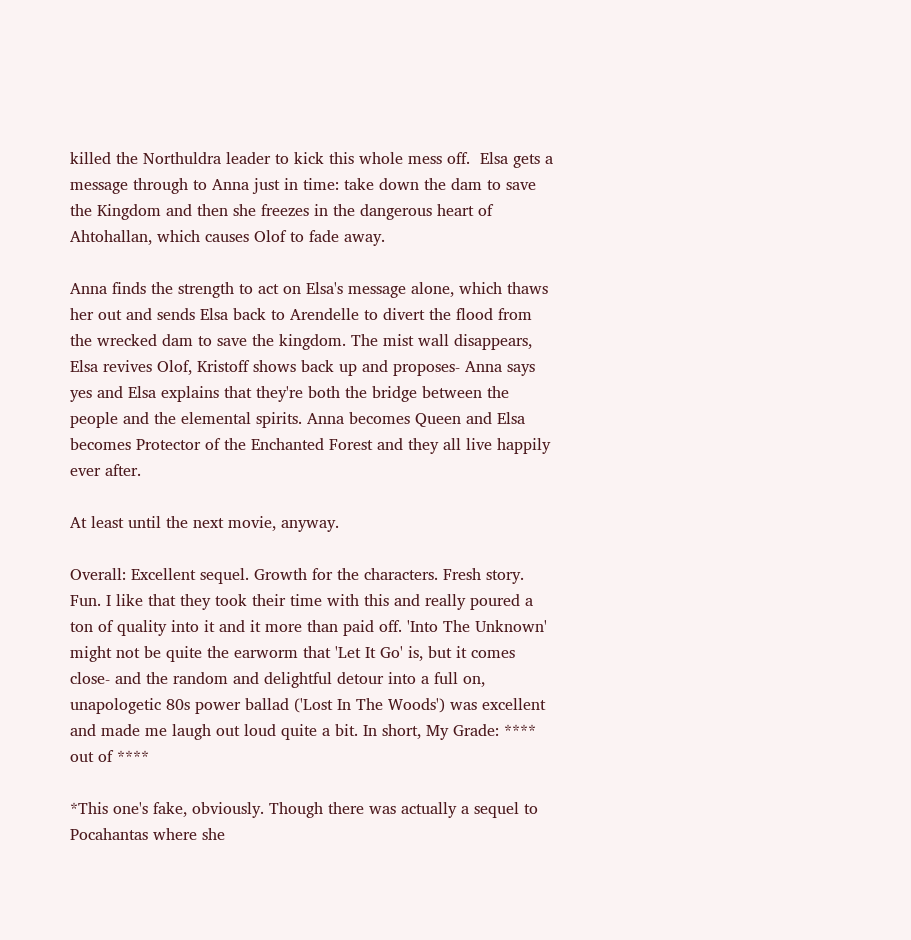killed the Northuldra leader to kick this whole mess off.  Elsa gets a message through to Anna just in time: take down the dam to save the Kingdom and then she freezes in the dangerous heart of Ahtohallan, which causes Olof to fade away.

Anna finds the strength to act on Elsa's message alone, which thaws her out and sends Elsa back to Arendelle to divert the flood from the wrecked dam to save the kingdom. The mist wall disappears, Elsa revives Olof, Kristoff shows back up and proposes- Anna says yes and Elsa explains that they're both the bridge between the people and the elemental spirits. Anna becomes Queen and Elsa becomes Protector of the Enchanted Forest and they all live happily ever after.

At least until the next movie, anyway.

Overall: Excellent sequel. Growth for the characters. Fresh story. Fun. I like that they took their time with this and really poured a ton of quality into it and it more than paid off. 'Into The Unknown' might not be quite the earworm that 'Let It Go' is, but it comes close- and the random and delightful detour into a full on, unapologetic 80s power ballad ('Lost In The Woods') was excellent and made me laugh out loud quite a bit. In short, My Grade: **** out of ****

*This one's fake, obviously. Though there was actually a sequel to Pocahantas where she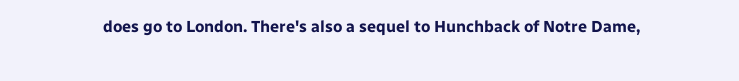does go to London. There's also a sequel to Hunchback of Notre Dame,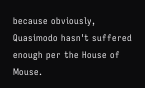because obviously, Quasimodo hasn't suffered enough per the House of Mouse.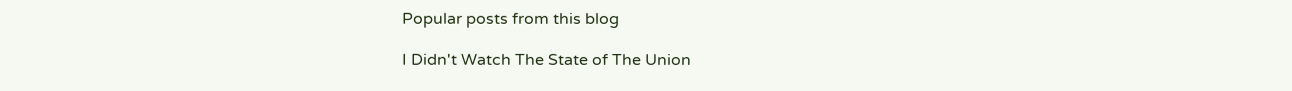Popular posts from this blog

I Didn't Watch The State of The Union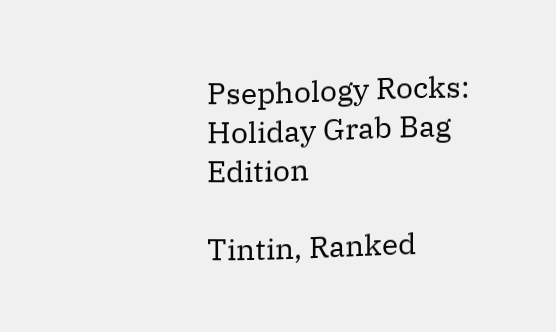Psephology Rocks: Holiday Grab Bag Edition

Tintin, Ranked